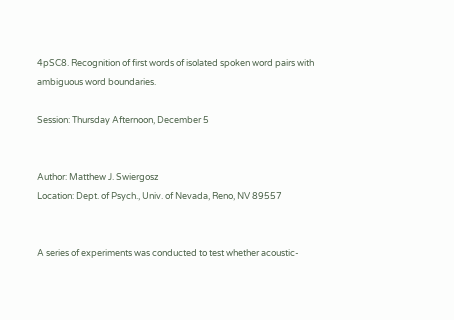4pSC8. Recognition of first words of isolated spoken word pairs with ambiguous word boundaries.

Session: Thursday Afternoon, December 5


Author: Matthew J. Swiergosz
Location: Dept. of Psych., Univ. of Nevada, Reno, NV 89557


A series of experiments was conducted to test whether acoustic-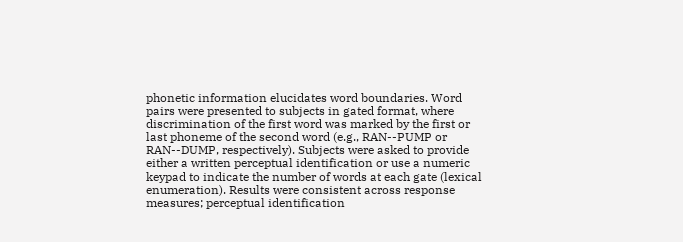phonetic information elucidates word boundaries. Word pairs were presented to subjects in gated format, where discrimination of the first word was marked by the first or last phoneme of the second word (e.g., RAN--PUMP or RAN--DUMP, respectively). Subjects were asked to provide either a written perceptual identification or use a numeric keypad to indicate the number of words at each gate (lexical enumeration). Results were consistent across response measures; perceptual identification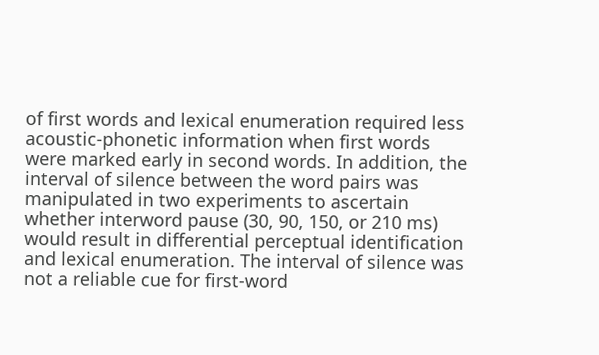of first words and lexical enumeration required less acoustic-phonetic information when first words were marked early in second words. In addition, the interval of silence between the word pairs was manipulated in two experiments to ascertain whether interword pause (30, 90, 150, or 210 ms) would result in differential perceptual identification and lexical enumeration. The interval of silence was not a reliable cue for first-word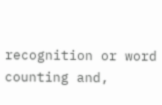recognition or word counting and,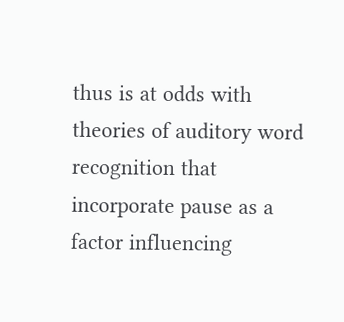thus is at odds with theories of auditory word recognition that incorporate pause as a factor influencing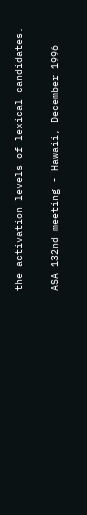the activation levels of lexical candidates.

ASA 132nd meeting - Hawaii, December 1996